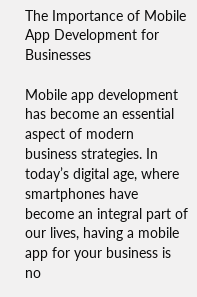The Importance of Mobile App Development for Businesses

Mobile app development has become an essential aspect of modern business strategies. In today’s digital age, where smartphones have become an integral part of our lives, having a mobile app for your business is no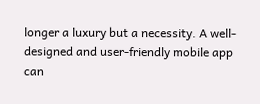longer a luxury but a necessity. A well-designed and user-friendly mobile app can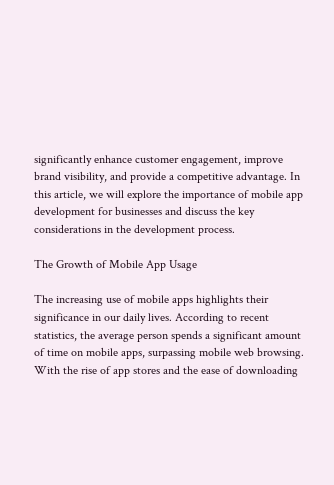significantly enhance customer engagement, improve brand visibility, and provide a competitive advantage. In this article, we will explore the importance of mobile app development for businesses and discuss the key considerations in the development process.

The Growth of Mobile App Usage

The increasing use of mobile apps highlights their significance in our daily lives. According to recent statistics, the average person spends a significant amount of time on mobile apps, surpassing mobile web browsing. With the rise of app stores and the ease of downloading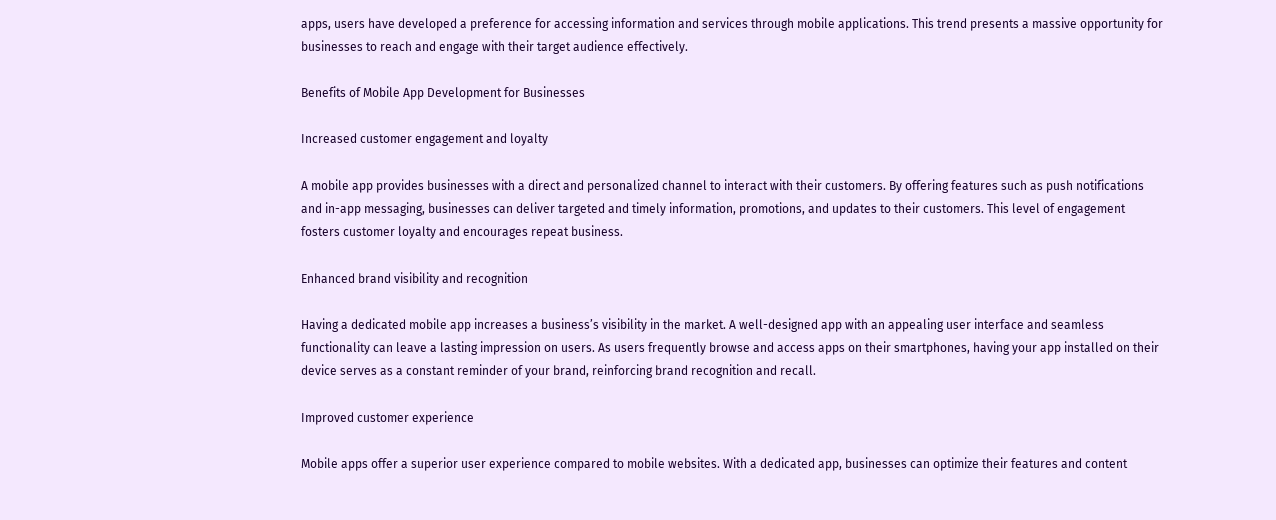apps, users have developed a preference for accessing information and services through mobile applications. This trend presents a massive opportunity for businesses to reach and engage with their target audience effectively.

Benefits of Mobile App Development for Businesses

Increased customer engagement and loyalty

A mobile app provides businesses with a direct and personalized channel to interact with their customers. By offering features such as push notifications and in-app messaging, businesses can deliver targeted and timely information, promotions, and updates to their customers. This level of engagement fosters customer loyalty and encourages repeat business.

Enhanced brand visibility and recognition

Having a dedicated mobile app increases a business’s visibility in the market. A well-designed app with an appealing user interface and seamless functionality can leave a lasting impression on users. As users frequently browse and access apps on their smartphones, having your app installed on their device serves as a constant reminder of your brand, reinforcing brand recognition and recall.

Improved customer experience

Mobile apps offer a superior user experience compared to mobile websites. With a dedicated app, businesses can optimize their features and content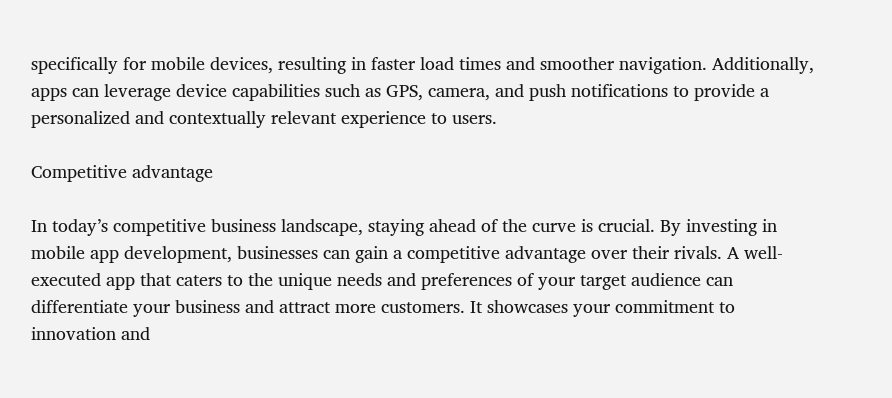specifically for mobile devices, resulting in faster load times and smoother navigation. Additionally, apps can leverage device capabilities such as GPS, camera, and push notifications to provide a personalized and contextually relevant experience to users.

Competitive advantage

In today’s competitive business landscape, staying ahead of the curve is crucial. By investing in mobile app development, businesses can gain a competitive advantage over their rivals. A well-executed app that caters to the unique needs and preferences of your target audience can differentiate your business and attract more customers. It showcases your commitment to innovation and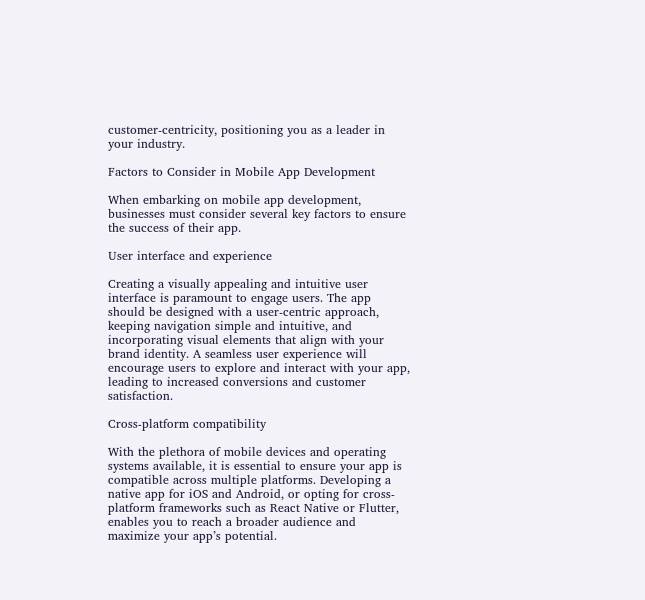customer-centricity, positioning you as a leader in your industry.

Factors to Consider in Mobile App Development

When embarking on mobile app development, businesses must consider several key factors to ensure the success of their app.

User interface and experience

Creating a visually appealing and intuitive user interface is paramount to engage users. The app should be designed with a user-centric approach, keeping navigation simple and intuitive, and incorporating visual elements that align with your brand identity. A seamless user experience will encourage users to explore and interact with your app, leading to increased conversions and customer satisfaction.

Cross-platform compatibility

With the plethora of mobile devices and operating systems available, it is essential to ensure your app is compatible across multiple platforms. Developing a native app for iOS and Android, or opting for cross-platform frameworks such as React Native or Flutter, enables you to reach a broader audience and maximize your app’s potential.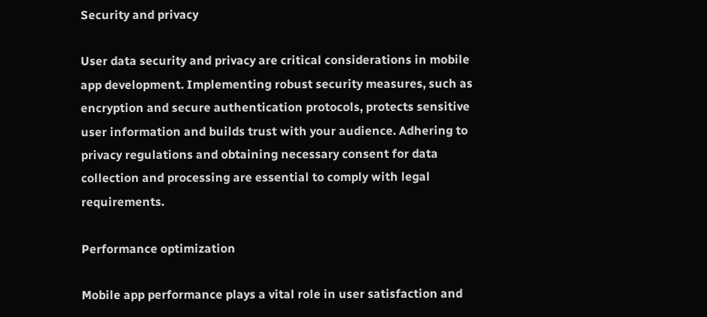Security and privacy

User data security and privacy are critical considerations in mobile app development. Implementing robust security measures, such as encryption and secure authentication protocols, protects sensitive user information and builds trust with your audience. Adhering to privacy regulations and obtaining necessary consent for data collection and processing are essential to comply with legal requirements.

Performance optimization

Mobile app performance plays a vital role in user satisfaction and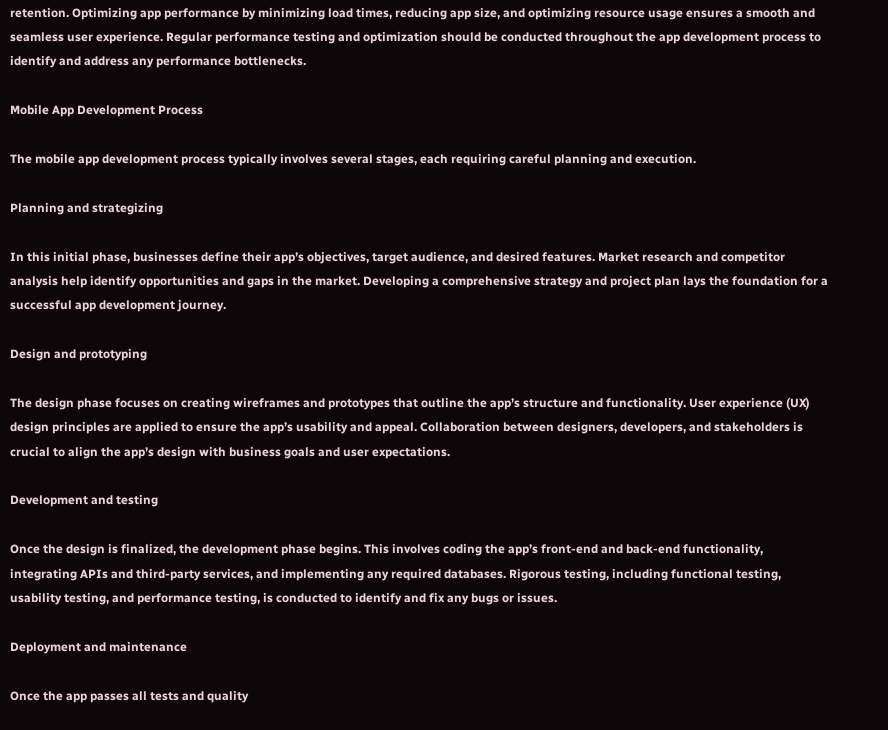retention. Optimizing app performance by minimizing load times, reducing app size, and optimizing resource usage ensures a smooth and seamless user experience. Regular performance testing and optimization should be conducted throughout the app development process to identify and address any performance bottlenecks.

Mobile App Development Process

The mobile app development process typically involves several stages, each requiring careful planning and execution.

Planning and strategizing

In this initial phase, businesses define their app’s objectives, target audience, and desired features. Market research and competitor analysis help identify opportunities and gaps in the market. Developing a comprehensive strategy and project plan lays the foundation for a successful app development journey.

Design and prototyping

The design phase focuses on creating wireframes and prototypes that outline the app’s structure and functionality. User experience (UX) design principles are applied to ensure the app’s usability and appeal. Collaboration between designers, developers, and stakeholders is crucial to align the app’s design with business goals and user expectations.

Development and testing

Once the design is finalized, the development phase begins. This involves coding the app’s front-end and back-end functionality, integrating APIs and third-party services, and implementing any required databases. Rigorous testing, including functional testing, usability testing, and performance testing, is conducted to identify and fix any bugs or issues.

Deployment and maintenance

Once the app passes all tests and quality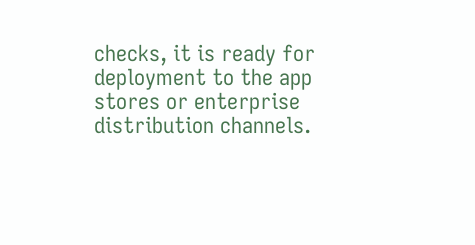checks, it is ready for deployment to the app stores or enterprise distribution channels.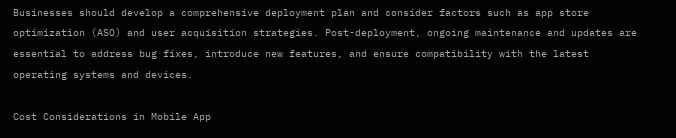Businesses should develop a comprehensive deployment plan and consider factors such as app store optimization (ASO) and user acquisition strategies. Post-deployment, ongoing maintenance and updates are essential to address bug fixes, introduce new features, and ensure compatibility with the latest operating systems and devices.

Cost Considerations in Mobile App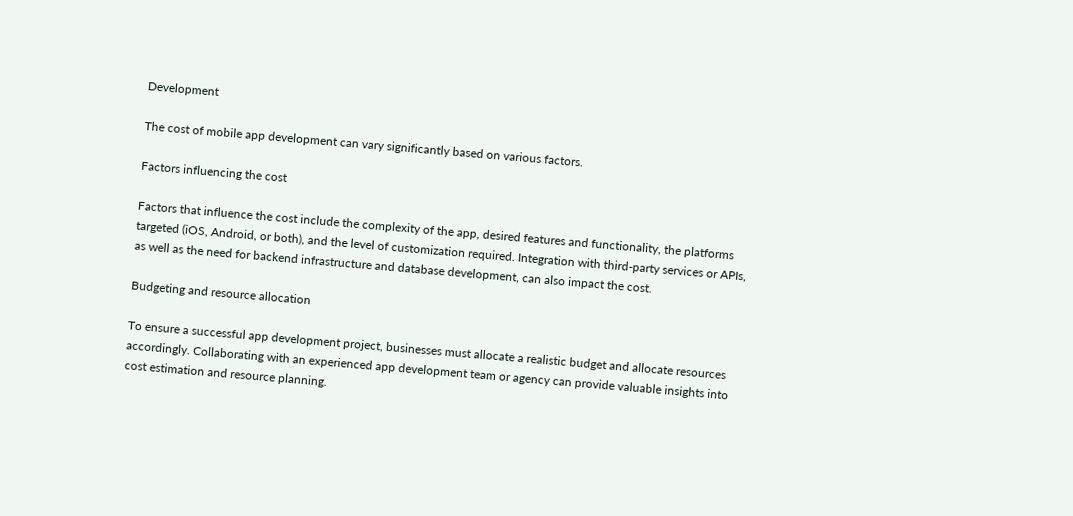Development

The cost of mobile app development can vary significantly based on various factors.

Factors influencing the cost

Factors that influence the cost include the complexity of the app, desired features and functionality, the platforms targeted (iOS, Android, or both), and the level of customization required. Integration with third-party services or APIs, as well as the need for backend infrastructure and database development, can also impact the cost.

Budgeting and resource allocation

To ensure a successful app development project, businesses must allocate a realistic budget and allocate resources accordingly. Collaborating with an experienced app development team or agency can provide valuable insights into cost estimation and resource planning.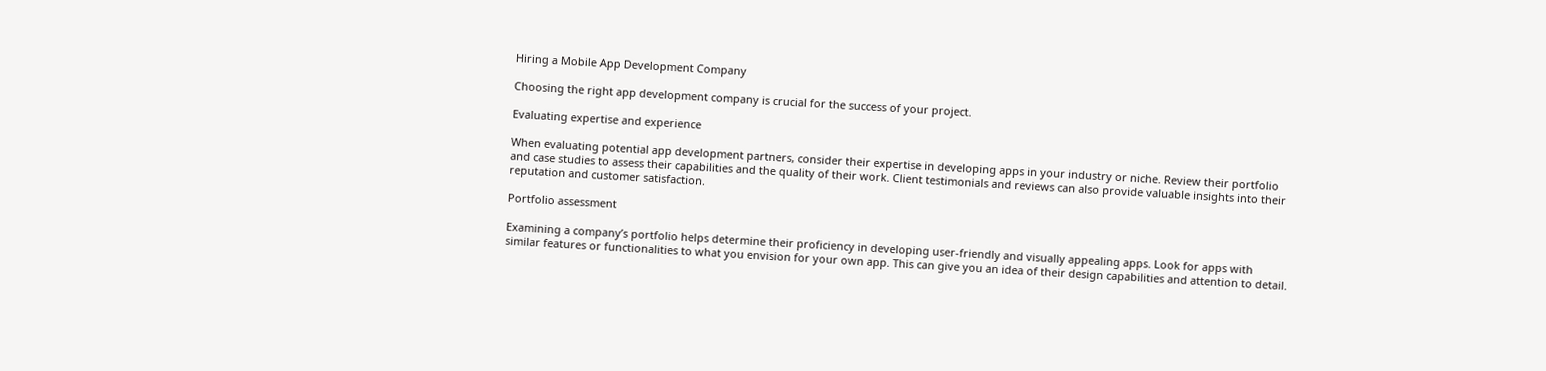Hiring a Mobile App Development Company

Choosing the right app development company is crucial for the success of your project.

Evaluating expertise and experience

When evaluating potential app development partners, consider their expertise in developing apps in your industry or niche. Review their portfolio and case studies to assess their capabilities and the quality of their work. Client testimonials and reviews can also provide valuable insights into their reputation and customer satisfaction.

Portfolio assessment

Examining a company’s portfolio helps determine their proficiency in developing user-friendly and visually appealing apps. Look for apps with similar features or functionalities to what you envision for your own app. This can give you an idea of their design capabilities and attention to detail.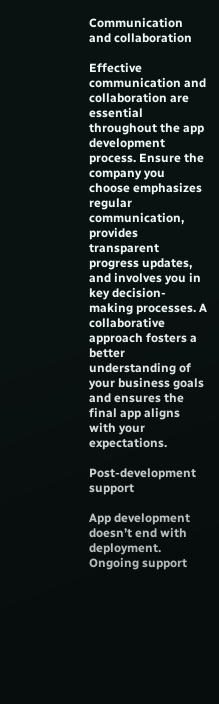Communication and collaboration

Effective communication and collaboration are essential throughout the app development process. Ensure the company you choose emphasizes regular communication, provides transparent progress updates, and involves you in key decision-making processes. A collaborative approach fosters a better understanding of your business goals and ensures the final app aligns with your expectations.

Post-development support

App development doesn’t end with deployment. Ongoing support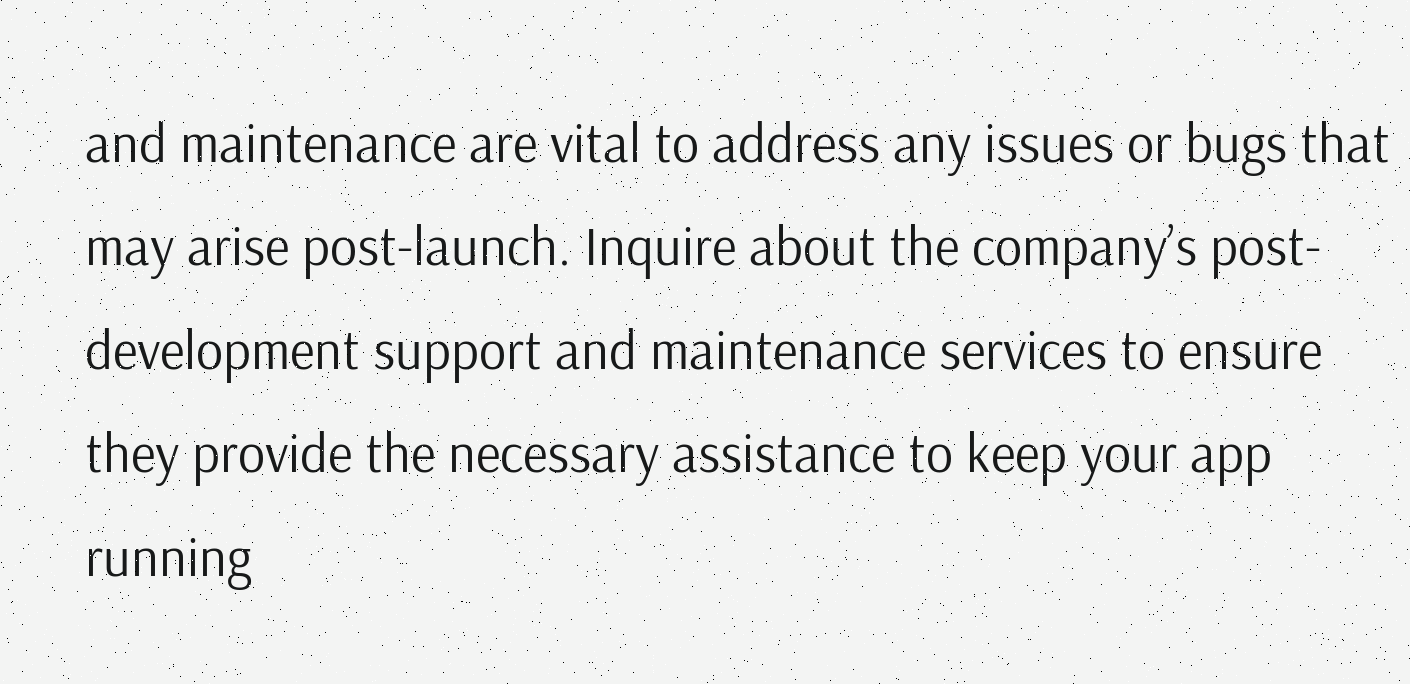and maintenance are vital to address any issues or bugs that may arise post-launch. Inquire about the company’s post-development support and maintenance services to ensure they provide the necessary assistance to keep your app running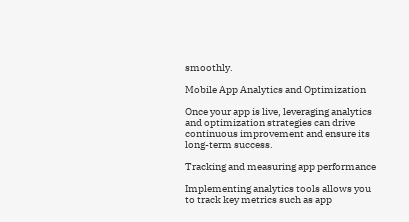smoothly.

Mobile App Analytics and Optimization

Once your app is live, leveraging analytics and optimization strategies can drive continuous improvement and ensure its long-term success.

Tracking and measuring app performance

Implementing analytics tools allows you to track key metrics such as app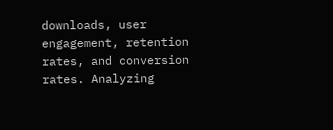downloads, user engagement, retention rates, and conversion rates. Analyzing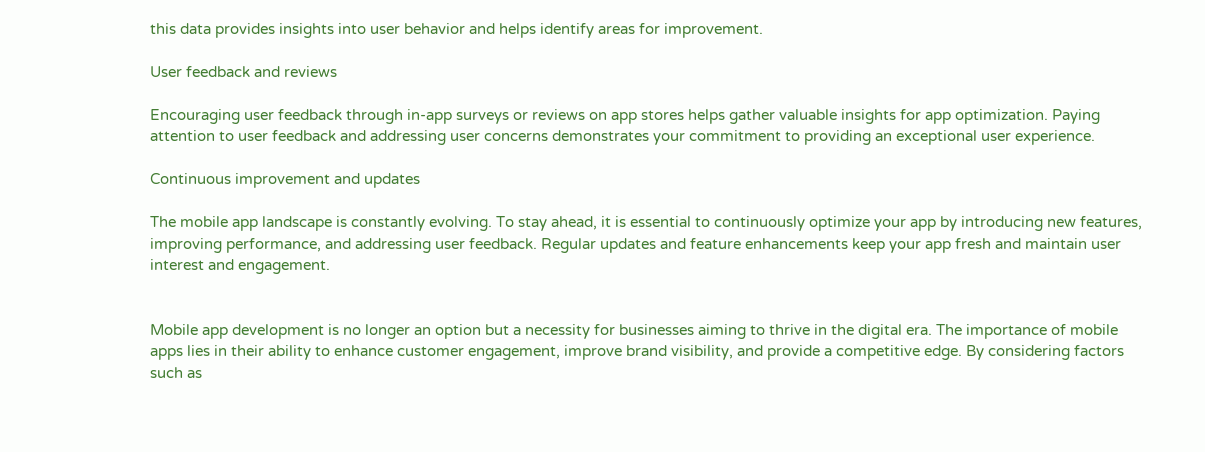this data provides insights into user behavior and helps identify areas for improvement.

User feedback and reviews

Encouraging user feedback through in-app surveys or reviews on app stores helps gather valuable insights for app optimization. Paying attention to user feedback and addressing user concerns demonstrates your commitment to providing an exceptional user experience.

Continuous improvement and updates

The mobile app landscape is constantly evolving. To stay ahead, it is essential to continuously optimize your app by introducing new features, improving performance, and addressing user feedback. Regular updates and feature enhancements keep your app fresh and maintain user interest and engagement.


Mobile app development is no longer an option but a necessity for businesses aiming to thrive in the digital era. The importance of mobile apps lies in their ability to enhance customer engagement, improve brand visibility, and provide a competitive edge. By considering factors such as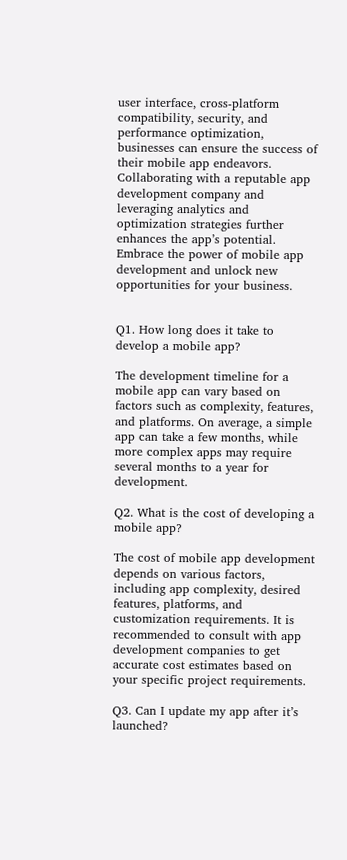user interface, cross-platform compatibility, security, and performance optimization, businesses can ensure the success of their mobile app endeavors. Collaborating with a reputable app development company and leveraging analytics and optimization strategies further enhances the app’s potential. Embrace the power of mobile app development and unlock new opportunities for your business.


Q1. How long does it take to develop a mobile app?

The development timeline for a mobile app can vary based on factors such as complexity, features, and platforms. On average, a simple app can take a few months, while more complex apps may require several months to a year for development.

Q2. What is the cost of developing a mobile app?

The cost of mobile app development depends on various factors, including app complexity, desired features, platforms, and customization requirements. It is recommended to consult with app development companies to get accurate cost estimates based on your specific project requirements.

Q3. Can I update my app after it’s launched?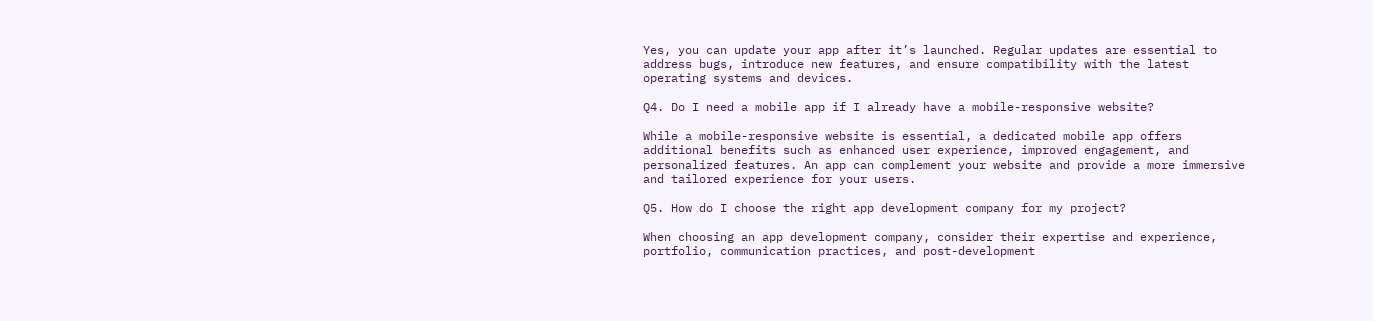Yes, you can update your app after it’s launched. Regular updates are essential to address bugs, introduce new features, and ensure compatibility with the latest operating systems and devices.

Q4. Do I need a mobile app if I already have a mobile-responsive website?

While a mobile-responsive website is essential, a dedicated mobile app offers additional benefits such as enhanced user experience, improved engagement, and personalized features. An app can complement your website and provide a more immersive and tailored experience for your users.

Q5. How do I choose the right app development company for my project?

When choosing an app development company, consider their expertise and experience, portfolio, communication practices, and post-development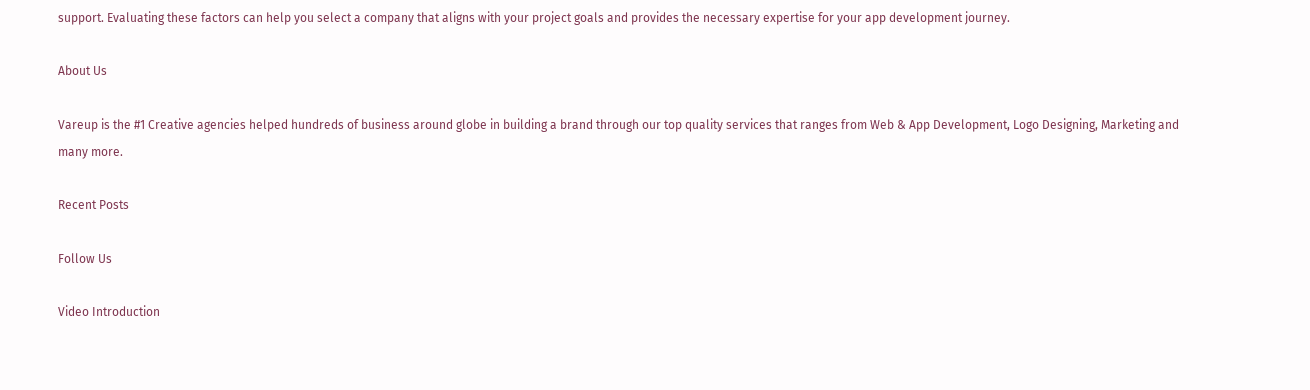support. Evaluating these factors can help you select a company that aligns with your project goals and provides the necessary expertise for your app development journey.

About Us

Vareup is the #1 Creative agencies helped hundreds of business around globe in building a brand through our top quality services that ranges from Web & App Development, Logo Designing, Marketing and many more.

Recent Posts

Follow Us

Video Introduction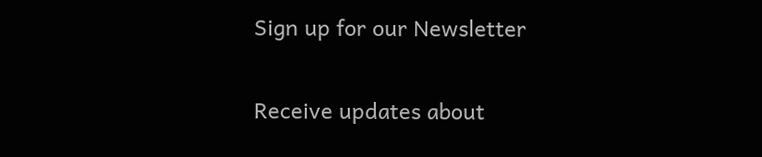Sign up for our Newsletter

Receive updates about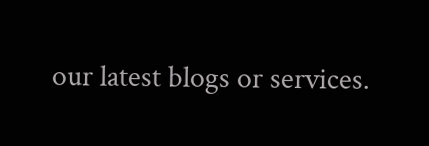our latest blogs or services.